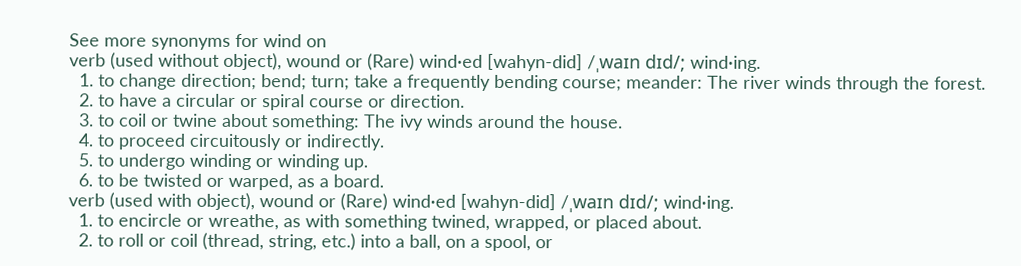See more synonyms for wind on
verb (used without object), wound or (Rare) wind·ed [wahyn-did] /ˌwaɪn dɪd/; wind·ing.
  1. to change direction; bend; turn; take a frequently bending course; meander: The river winds through the forest.
  2. to have a circular or spiral course or direction.
  3. to coil or twine about something: The ivy winds around the house.
  4. to proceed circuitously or indirectly.
  5. to undergo winding or winding up.
  6. to be twisted or warped, as a board.
verb (used with object), wound or (Rare) wind·ed [wahyn-did] /ˌwaɪn dɪd/; wind·ing.
  1. to encircle or wreathe, as with something twined, wrapped, or placed about.
  2. to roll or coil (thread, string, etc.) into a ball, on a spool, or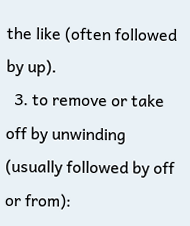the like (often followed by up).
  3. to remove or take off by unwinding (usually followed by off or from):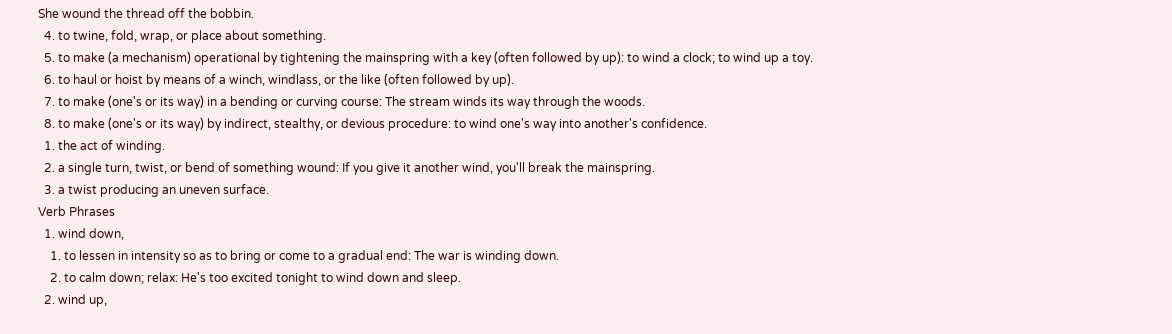She wound the thread off the bobbin.
  4. to twine, fold, wrap, or place about something.
  5. to make (a mechanism) operational by tightening the mainspring with a key (often followed by up): to wind a clock; to wind up a toy.
  6. to haul or hoist by means of a winch, windlass, or the like (often followed by up).
  7. to make (one's or its way) in a bending or curving course: The stream winds its way through the woods.
  8. to make (one's or its way) by indirect, stealthy, or devious procedure: to wind one's way into another's confidence.
  1. the act of winding.
  2. a single turn, twist, or bend of something wound: If you give it another wind, you'll break the mainspring.
  3. a twist producing an uneven surface.
Verb Phrases
  1. wind down,
    1. to lessen in intensity so as to bring or come to a gradual end: The war is winding down.
    2. to calm down; relax: He's too excited tonight to wind down and sleep.
  2. wind up,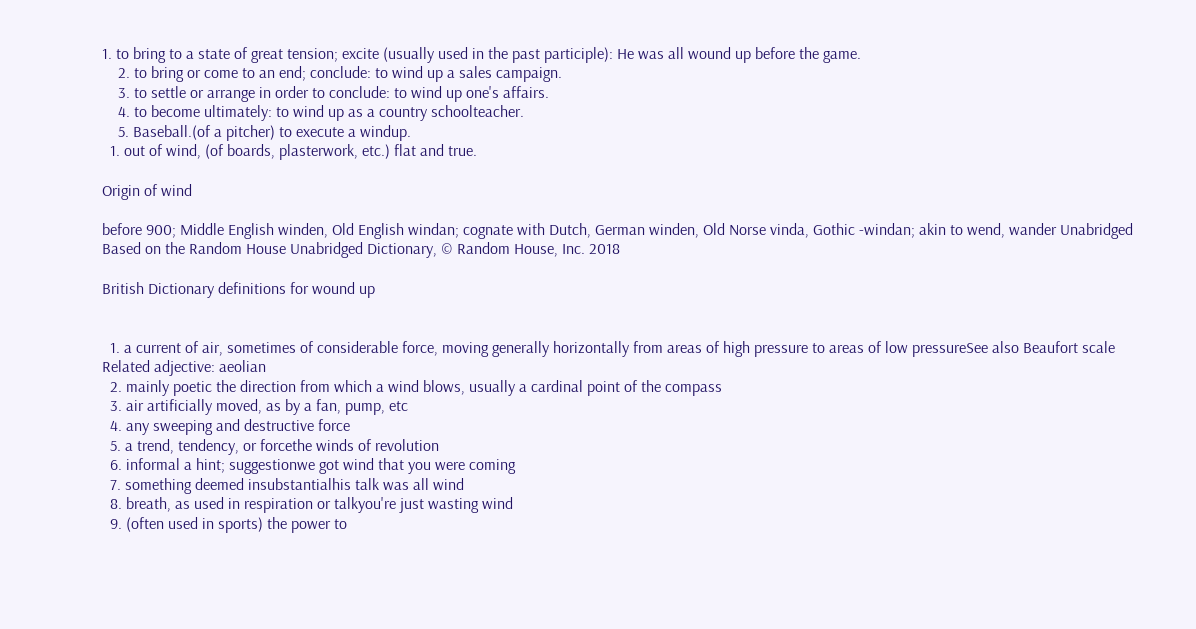1. to bring to a state of great tension; excite (usually used in the past participle): He was all wound up before the game.
    2. to bring or come to an end; conclude: to wind up a sales campaign.
    3. to settle or arrange in order to conclude: to wind up one's affairs.
    4. to become ultimately: to wind up as a country schoolteacher.
    5. Baseball.(of a pitcher) to execute a windup.
  1. out of wind, (of boards, plasterwork, etc.) flat and true.

Origin of wind

before 900; Middle English winden, Old English windan; cognate with Dutch, German winden, Old Norse vinda, Gothic -windan; akin to wend, wander Unabridged Based on the Random House Unabridged Dictionary, © Random House, Inc. 2018

British Dictionary definitions for wound up


  1. a current of air, sometimes of considerable force, moving generally horizontally from areas of high pressure to areas of low pressureSee also Beaufort scale Related adjective: aeolian
  2. mainly poetic the direction from which a wind blows, usually a cardinal point of the compass
  3. air artificially moved, as by a fan, pump, etc
  4. any sweeping and destructive force
  5. a trend, tendency, or forcethe winds of revolution
  6. informal a hint; suggestionwe got wind that you were coming
  7. something deemed insubstantialhis talk was all wind
  8. breath, as used in respiration or talkyou're just wasting wind
  9. (often used in sports) the power to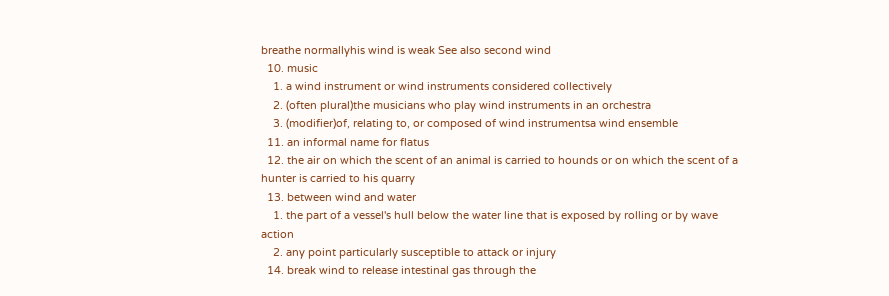breathe normallyhis wind is weak See also second wind
  10. music
    1. a wind instrument or wind instruments considered collectively
    2. (often plural)the musicians who play wind instruments in an orchestra
    3. (modifier)of, relating to, or composed of wind instrumentsa wind ensemble
  11. an informal name for flatus
  12. the air on which the scent of an animal is carried to hounds or on which the scent of a hunter is carried to his quarry
  13. between wind and water
    1. the part of a vessel's hull below the water line that is exposed by rolling or by wave action
    2. any point particularly susceptible to attack or injury
  14. break wind to release intestinal gas through the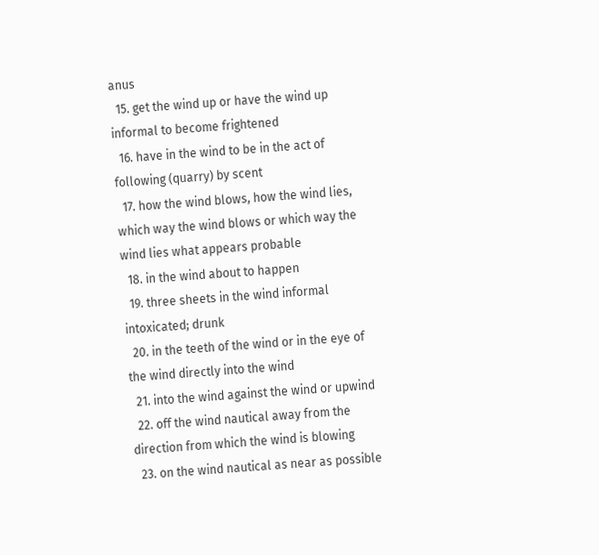anus
  15. get the wind up or have the wind up informal to become frightened
  16. have in the wind to be in the act of following (quarry) by scent
  17. how the wind blows, how the wind lies, which way the wind blows or which way the wind lies what appears probable
  18. in the wind about to happen
  19. three sheets in the wind informal intoxicated; drunk
  20. in the teeth of the wind or in the eye of the wind directly into the wind
  21. into the wind against the wind or upwind
  22. off the wind nautical away from the direction from which the wind is blowing
  23. on the wind nautical as near as possible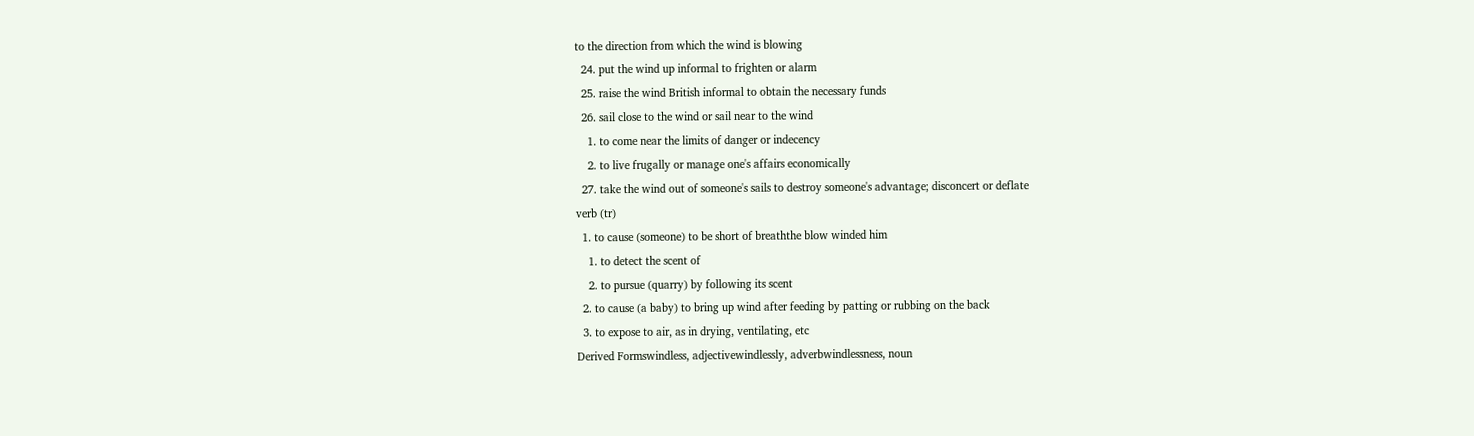to the direction from which the wind is blowing
  24. put the wind up informal to frighten or alarm
  25. raise the wind British informal to obtain the necessary funds
  26. sail close to the wind or sail near to the wind
    1. to come near the limits of danger or indecency
    2. to live frugally or manage one's affairs economically
  27. take the wind out of someone's sails to destroy someone's advantage; disconcert or deflate
verb (tr)
  1. to cause (someone) to be short of breaththe blow winded him
    1. to detect the scent of
    2. to pursue (quarry) by following its scent
  2. to cause (a baby) to bring up wind after feeding by patting or rubbing on the back
  3. to expose to air, as in drying, ventilating, etc
Derived Formswindless, adjectivewindlessly, adverbwindlessness, noun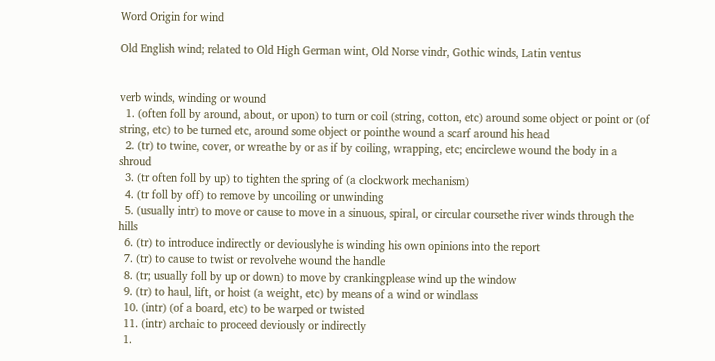Word Origin for wind

Old English wind; related to Old High German wint, Old Norse vindr, Gothic winds, Latin ventus


verb winds, winding or wound
  1. (often foll by around, about, or upon) to turn or coil (string, cotton, etc) around some object or point or (of string, etc) to be turned etc, around some object or pointhe wound a scarf around his head
  2. (tr) to twine, cover, or wreathe by or as if by coiling, wrapping, etc; encirclewe wound the body in a shroud
  3. (tr often foll by up) to tighten the spring of (a clockwork mechanism)
  4. (tr foll by off) to remove by uncoiling or unwinding
  5. (usually intr) to move or cause to move in a sinuous, spiral, or circular coursethe river winds through the hills
  6. (tr) to introduce indirectly or deviouslyhe is winding his own opinions into the report
  7. (tr) to cause to twist or revolvehe wound the handle
  8. (tr; usually foll by up or down) to move by crankingplease wind up the window
  9. (tr) to haul, lift, or hoist (a weight, etc) by means of a wind or windlass
  10. (intr) (of a board, etc) to be warped or twisted
  11. (intr) archaic to proceed deviously or indirectly
  1.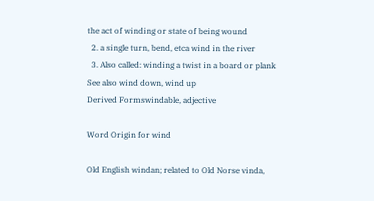the act of winding or state of being wound
  2. a single turn, bend, etca wind in the river
  3. Also called: winding a twist in a board or plank
See also wind down, wind up
Derived Formswindable, adjective

Word Origin for wind

Old English windan; related to Old Norse vinda,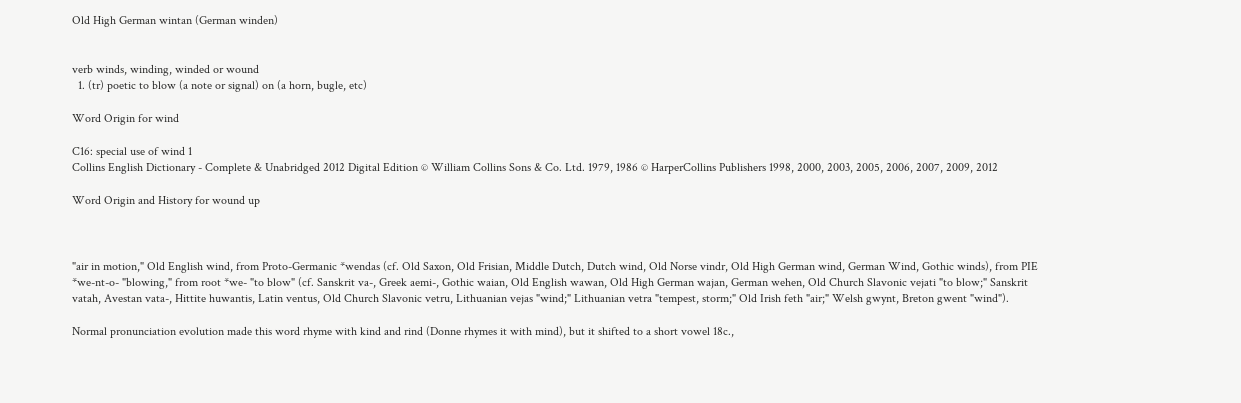Old High German wintan (German winden)


verb winds, winding, winded or wound
  1. (tr) poetic to blow (a note or signal) on (a horn, bugle, etc)

Word Origin for wind

C16: special use of wind 1
Collins English Dictionary - Complete & Unabridged 2012 Digital Edition © William Collins Sons & Co. Ltd. 1979, 1986 © HarperCollins Publishers 1998, 2000, 2003, 2005, 2006, 2007, 2009, 2012

Word Origin and History for wound up



"air in motion," Old English wind, from Proto-Germanic *wendas (cf. Old Saxon, Old Frisian, Middle Dutch, Dutch wind, Old Norse vindr, Old High German wind, German Wind, Gothic winds), from PIE *we-nt-o- "blowing," from root *we- "to blow" (cf. Sanskrit va-, Greek aemi-, Gothic waian, Old English wawan, Old High German wajan, German wehen, Old Church Slavonic vejati "to blow;" Sanskrit vatah, Avestan vata-, Hittite huwantis, Latin ventus, Old Church Slavonic vetru, Lithuanian vejas "wind;" Lithuanian vetra "tempest, storm;" Old Irish feth "air;" Welsh gwynt, Breton gwent "wind").

Normal pronunciation evolution made this word rhyme with kind and rind (Donne rhymes it with mind), but it shifted to a short vowel 18c.,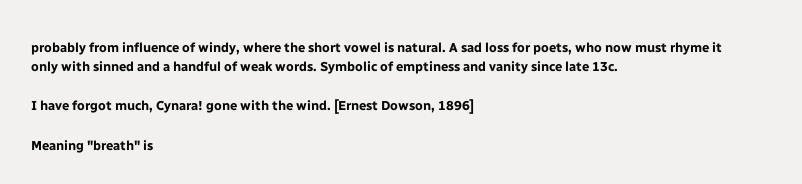probably from influence of windy, where the short vowel is natural. A sad loss for poets, who now must rhyme it only with sinned and a handful of weak words. Symbolic of emptiness and vanity since late 13c.

I have forgot much, Cynara! gone with the wind. [Ernest Dowson, 1896]

Meaning "breath" is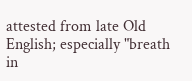attested from late Old English; especially "breath in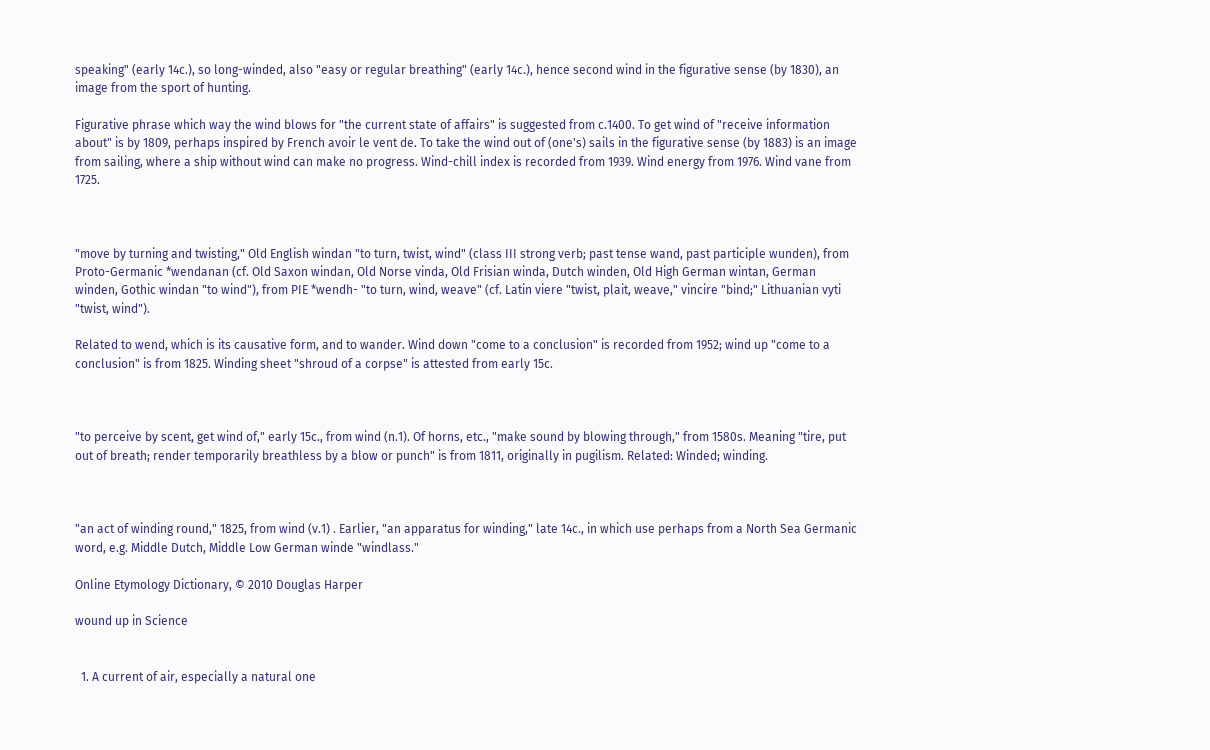speaking" (early 14c.), so long-winded, also "easy or regular breathing" (early 14c.), hence second wind in the figurative sense (by 1830), an image from the sport of hunting.

Figurative phrase which way the wind blows for "the current state of affairs" is suggested from c.1400. To get wind of "receive information about" is by 1809, perhaps inspired by French avoir le vent de. To take the wind out of (one's) sails in the figurative sense (by 1883) is an image from sailing, where a ship without wind can make no progress. Wind-chill index is recorded from 1939. Wind energy from 1976. Wind vane from 1725.



"move by turning and twisting," Old English windan "to turn, twist, wind" (class III strong verb; past tense wand, past participle wunden), from Proto-Germanic *wendanan (cf. Old Saxon windan, Old Norse vinda, Old Frisian winda, Dutch winden, Old High German wintan, German winden, Gothic windan "to wind"), from PIE *wendh- "to turn, wind, weave" (cf. Latin viere "twist, plait, weave," vincire "bind;" Lithuanian vyti "twist, wind").

Related to wend, which is its causative form, and to wander. Wind down "come to a conclusion" is recorded from 1952; wind up "come to a conclusion" is from 1825. Winding sheet "shroud of a corpse" is attested from early 15c.



"to perceive by scent, get wind of," early 15c., from wind (n.1). Of horns, etc., "make sound by blowing through," from 1580s. Meaning "tire, put out of breath; render temporarily breathless by a blow or punch" is from 1811, originally in pugilism. Related: Winded; winding.



"an act of winding round," 1825, from wind (v.1) . Earlier, "an apparatus for winding," late 14c., in which use perhaps from a North Sea Germanic word, e.g. Middle Dutch, Middle Low German winde "windlass."

Online Etymology Dictionary, © 2010 Douglas Harper

wound up in Science


  1. A current of air, especially a natural one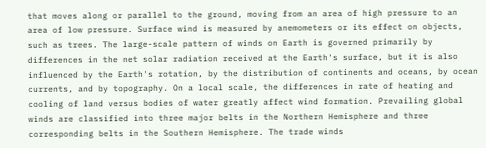that moves along or parallel to the ground, moving from an area of high pressure to an area of low pressure. Surface wind is measured by anemometers or its effect on objects, such as trees. The large-scale pattern of winds on Earth is governed primarily by differences in the net solar radiation received at the Earth's surface, but it is also influenced by the Earth's rotation, by the distribution of continents and oceans, by ocean currents, and by topography. On a local scale, the differences in rate of heating and cooling of land versus bodies of water greatly affect wind formation. Prevailing global winds are classified into three major belts in the Northern Hemisphere and three corresponding belts in the Southern Hemisphere. The trade winds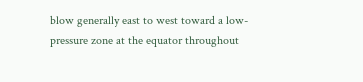blow generally east to west toward a low-pressure zone at the equator throughout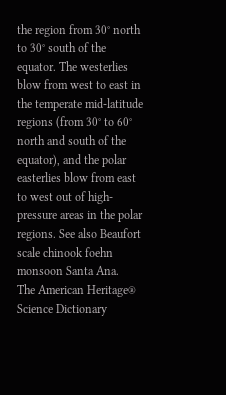the region from 30° north to 30° south of the equator. The westerlies blow from west to east in the temperate mid-latitude regions (from 30° to 60° north and south of the equator), and the polar easterlies blow from east to west out of high-pressure areas in the polar regions. See also Beaufort scale chinook foehn monsoon Santa Ana.
The American Heritage® Science Dictionary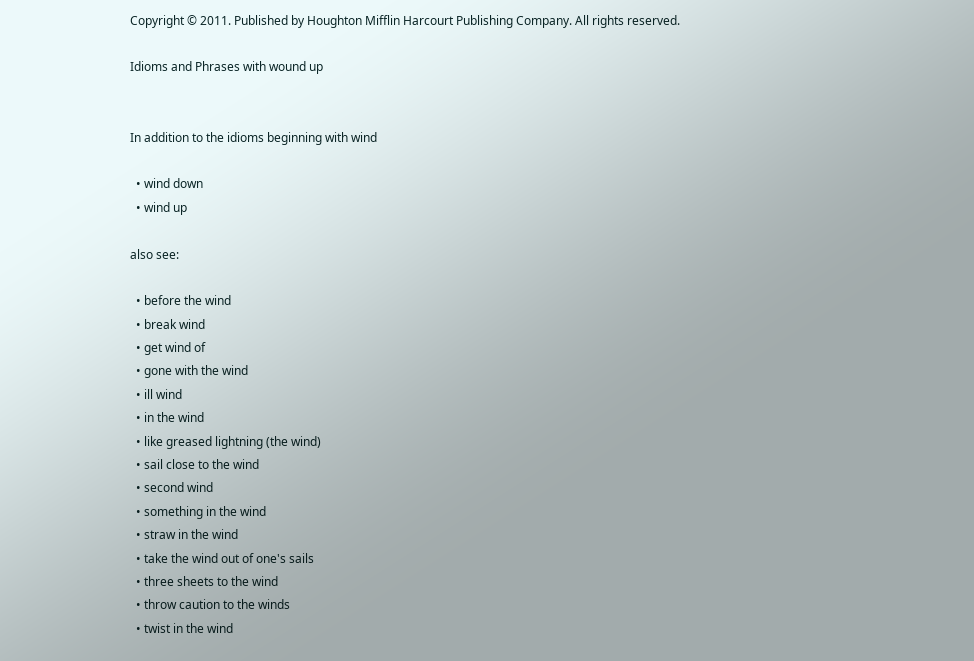Copyright © 2011. Published by Houghton Mifflin Harcourt Publishing Company. All rights reserved.

Idioms and Phrases with wound up


In addition to the idioms beginning with wind

  • wind down
  • wind up

also see:

  • before the wind
  • break wind
  • get wind of
  • gone with the wind
  • ill wind
  • in the wind
  • like greased lightning (the wind)
  • sail close to the wind
  • second wind
  • something in the wind
  • straw in the wind
  • take the wind out of one's sails
  • three sheets to the wind
  • throw caution to the winds
  • twist in the wind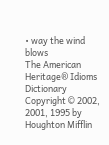• way the wind blows
The American Heritage® Idioms Dictionary Copyright © 2002, 2001, 1995 by Houghton Mifflin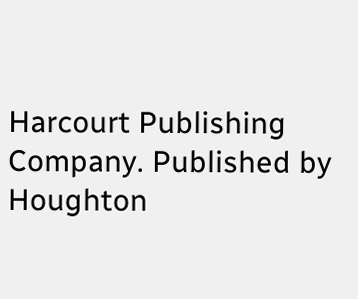Harcourt Publishing Company. Published by Houghton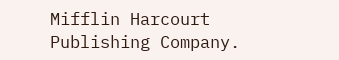Mifflin Harcourt Publishing Company.